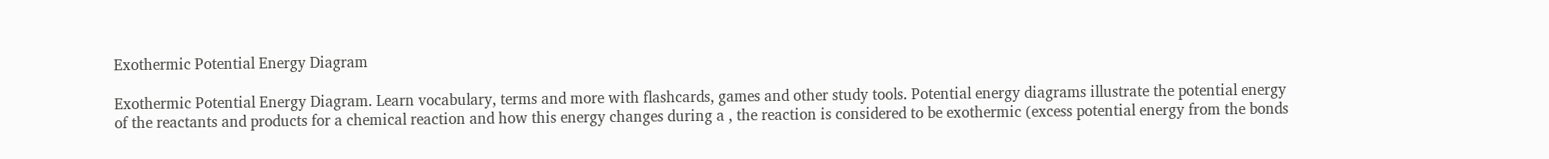Exothermic Potential Energy Diagram

Exothermic Potential Energy Diagram. Learn vocabulary, terms and more with flashcards, games and other study tools. Potential energy diagrams illustrate the potential energy of the reactants and products for a chemical reaction and how this energy changes during a , the reaction is considered to be exothermic (excess potential energy from the bonds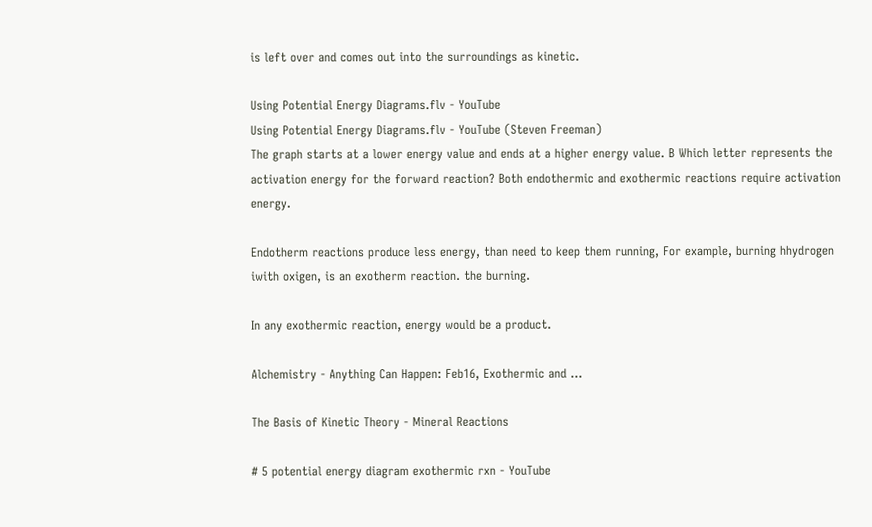is left over and comes out into the surroundings as kinetic.

Using Potential Energy Diagrams.flv - YouTube
Using Potential Energy Diagrams.flv - YouTube (Steven Freeman)
The graph starts at a lower energy value and ends at a higher energy value. B Which letter represents the activation energy for the forward reaction? Both endothermic and exothermic reactions require activation energy.

Endotherm reactions produce less energy, than need to keep them running, For example, burning hhydrogen iwith oxigen, is an exotherm reaction. the burning.

In any exothermic reaction, energy would be a product.

Alchemistry - Anything Can Happen: Feb16, Exothermic and ...

The Basis of Kinetic Theory - Mineral Reactions

# 5 potential energy diagram exothermic rxn - YouTube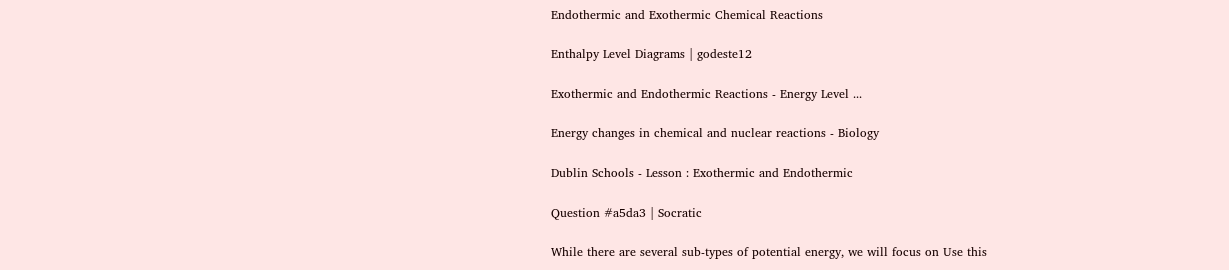Endothermic and Exothermic Chemical Reactions

Enthalpy Level Diagrams | godeste12

Exothermic and Endothermic Reactions - Energy Level ...

Energy changes in chemical and nuclear reactions - Biology

Dublin Schools - Lesson : Exothermic and Endothermic

Question #a5da3 | Socratic

While there are several sub-types of potential energy, we will focus on Use this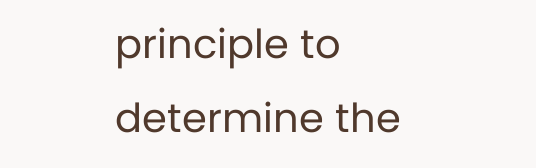principle to determine the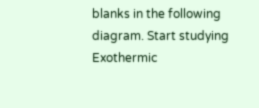blanks in the following diagram. Start studying Exothermic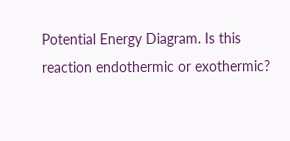Potential Energy Diagram. Is this reaction endothermic or exothermic?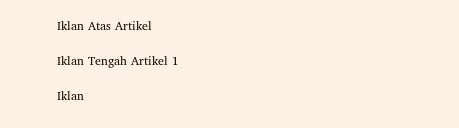Iklan Atas Artikel

Iklan Tengah Artikel 1

Iklan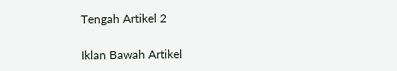Tengah Artikel 2

Iklan Bawah Artikel